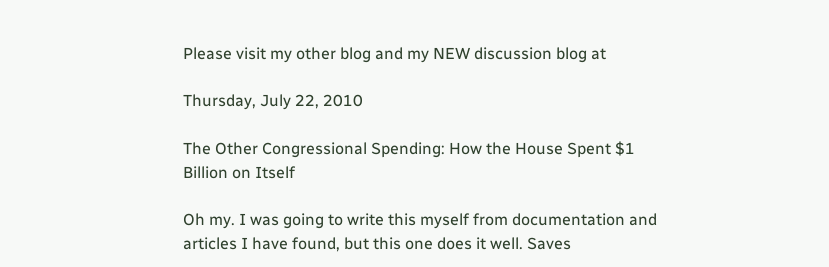Please visit my other blog and my NEW discussion blog at

Thursday, July 22, 2010

The Other Congressional Spending: How the House Spent $1 Billion on Itself

Oh my. I was going to write this myself from documentation and articles I have found, but this one does it well. Saves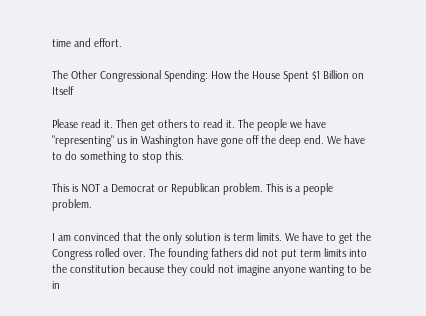time and effort.

The Other Congressional Spending: How the House Spent $1 Billion on Itself

Please read it. Then get others to read it. The people we have "representing" us in Washington have gone off the deep end. We have to do something to stop this.

This is NOT a Democrat or Republican problem. This is a people problem.

I am convinced that the only solution is term limits. We have to get the Congress rolled over. The founding fathers did not put term limits into the constitution because they could not imagine anyone wanting to be in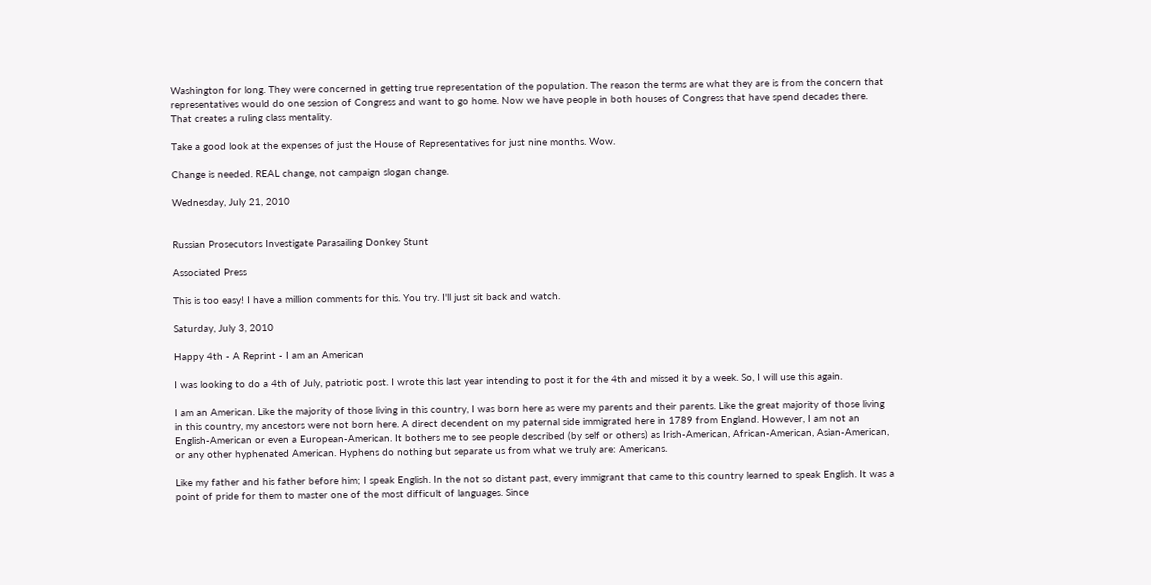Washington for long. They were concerned in getting true representation of the population. The reason the terms are what they are is from the concern that representatives would do one session of Congress and want to go home. Now we have people in both houses of Congress that have spend decades there. That creates a ruling class mentality.

Take a good look at the expenses of just the House of Representatives for just nine months. Wow.

Change is needed. REAL change, not campaign slogan change.

Wednesday, July 21, 2010


Russian Prosecutors Investigate Parasailing Donkey Stunt

Associated Press

This is too easy! I have a million comments for this. You try. I'll just sit back and watch.

Saturday, July 3, 2010

Happy 4th - A Reprint - I am an American

I was looking to do a 4th of July, patriotic post. I wrote this last year intending to post it for the 4th and missed it by a week. So, I will use this again.

I am an American. Like the majority of those living in this country, I was born here as were my parents and their parents. Like the great majority of those living in this country, my ancestors were not born here. A direct decendent on my paternal side immigrated here in 1789 from England. However, I am not an English-American or even a European-American. It bothers me to see people described (by self or others) as Irish-American, African-American, Asian-American, or any other hyphenated American. Hyphens do nothing but separate us from what we truly are: Americans.

Like my father and his father before him; I speak English. In the not so distant past, every immigrant that came to this country learned to speak English. It was a point of pride for them to master one of the most difficult of languages. Since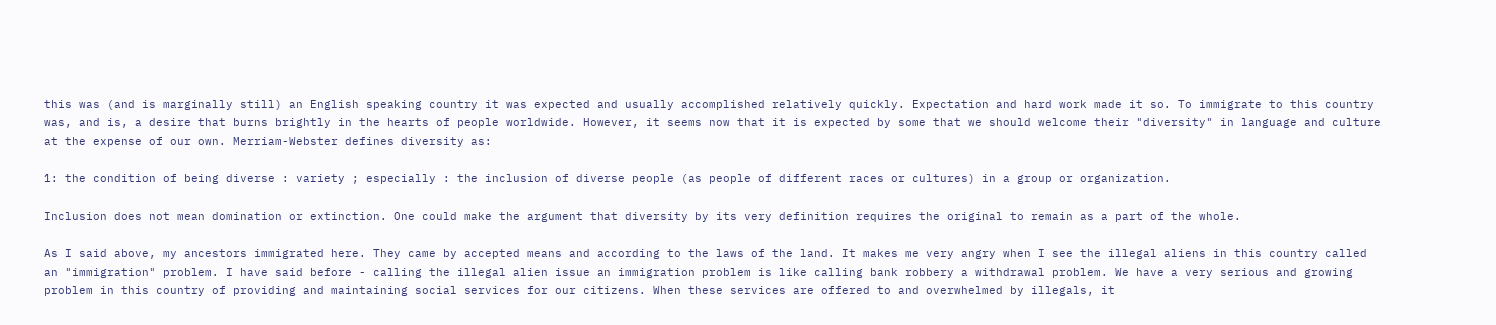this was (and is marginally still) an English speaking country it was expected and usually accomplished relatively quickly. Expectation and hard work made it so. To immigrate to this country was, and is, a desire that burns brightly in the hearts of people worldwide. However, it seems now that it is expected by some that we should welcome their "diversity" in language and culture at the expense of our own. Merriam-Webster defines diversity as:

1: the condition of being diverse : variety ; especially : the inclusion of diverse people (as people of different races or cultures) in a group or organization.

Inclusion does not mean domination or extinction. One could make the argument that diversity by its very definition requires the original to remain as a part of the whole.

As I said above, my ancestors immigrated here. They came by accepted means and according to the laws of the land. It makes me very angry when I see the illegal aliens in this country called an "immigration" problem. I have said before - calling the illegal alien issue an immigration problem is like calling bank robbery a withdrawal problem. We have a very serious and growing problem in this country of providing and maintaining social services for our citizens. When these services are offered to and overwhelmed by illegals, it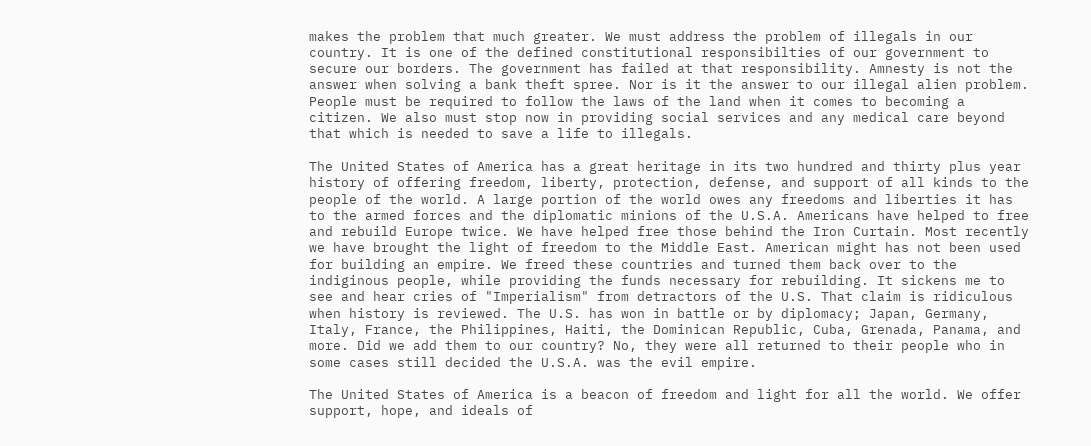makes the problem that much greater. We must address the problem of illegals in our country. It is one of the defined constitutional responsibilties of our government to secure our borders. The government has failed at that responsibility. Amnesty is not the answer when solving a bank theft spree. Nor is it the answer to our illegal alien problem. People must be required to follow the laws of the land when it comes to becoming a citizen. We also must stop now in providing social services and any medical care beyond that which is needed to save a life to illegals.

The United States of America has a great heritage in its two hundred and thirty plus year history of offering freedom, liberty, protection, defense, and support of all kinds to the people of the world. A large portion of the world owes any freedoms and liberties it has to the armed forces and the diplomatic minions of the U.S.A. Americans have helped to free and rebuild Europe twice. We have helped free those behind the Iron Curtain. Most recently we have brought the light of freedom to the Middle East. American might has not been used for building an empire. We freed these countries and turned them back over to the indiginous people, while providing the funds necessary for rebuilding. It sickens me to see and hear cries of "Imperialism" from detractors of the U.S. That claim is ridiculous when history is reviewed. The U.S. has won in battle or by diplomacy; Japan, Germany, Italy, France, the Philippines, Haiti, the Dominican Republic, Cuba, Grenada, Panama, and more. Did we add them to our country? No, they were all returned to their people who in some cases still decided the U.S.A. was the evil empire.

The United States of America is a beacon of freedom and light for all the world. We offer support, hope, and ideals of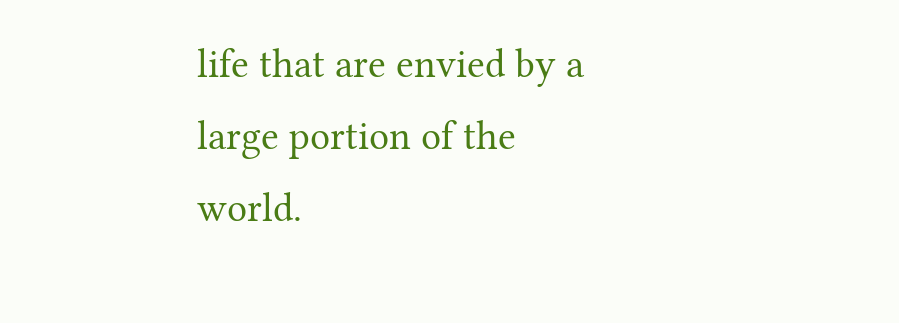life that are envied by a large portion of the world.